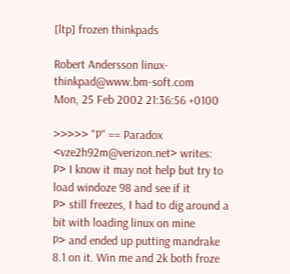[ltp] frozen thinkpads

Robert Andersson linux-thinkpad@www.bm-soft.com
Mon, 25 Feb 2002 21:36:56 +0100

>>>>> "P" == Paradox  <vze2h92m@verizon.net> writes:
P> I know it may not help but try to load windoze 98 and see if it
P> still freezes, I had to dig around a bit with loading linux on mine
P> and ended up putting mandrake 8.1 on it. Win me and 2k both froze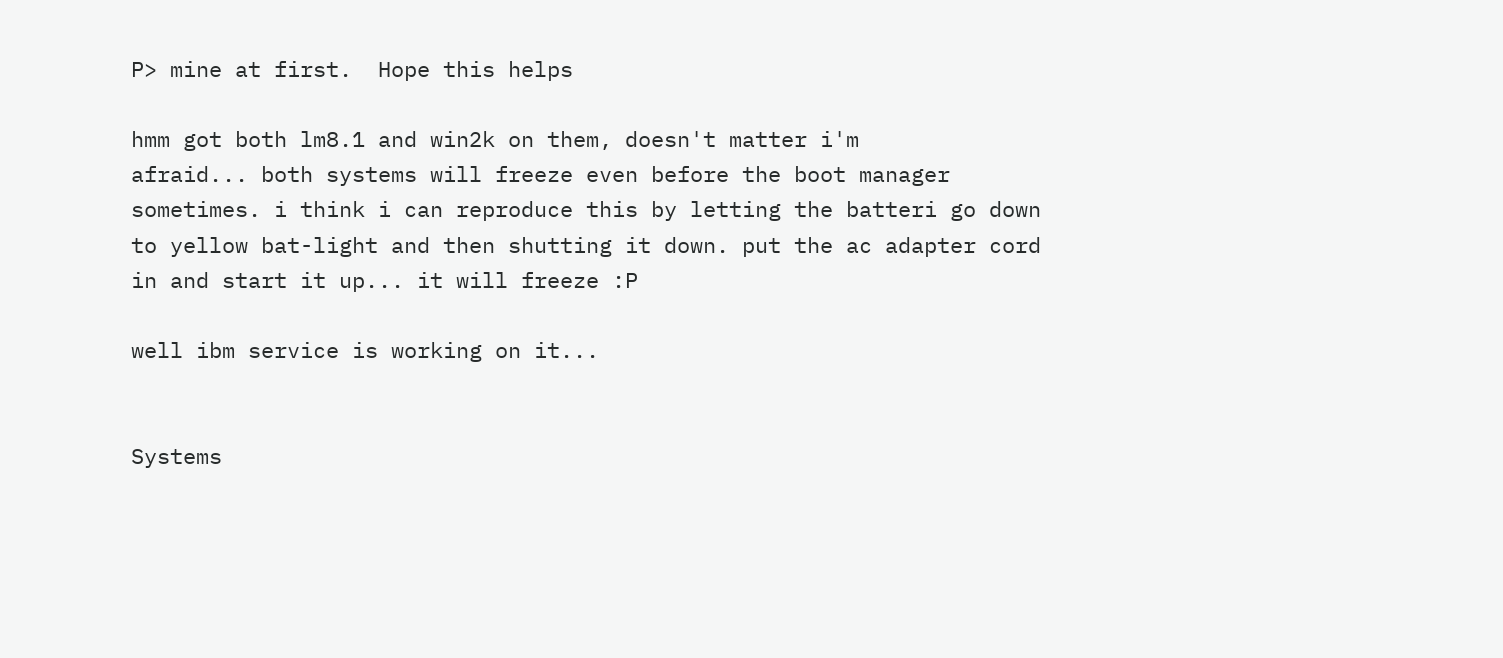P> mine at first.  Hope this helps

hmm got both lm8.1 and win2k on them, doesn't matter i'm
afraid... both systems will freeze even before the boot manager
sometimes. i think i can reproduce this by letting the batteri go down
to yellow bat-light and then shutting it down. put the ac adapter cord
in and start it up... it will freeze :P

well ibm service is working on it...


Systems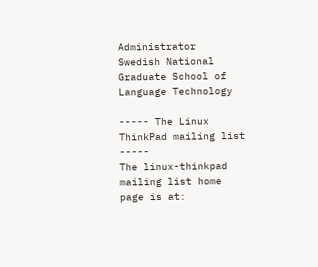Administrator
Swedish National Graduate School of Language Technology

----- The Linux ThinkPad mailing list -----
The linux-thinkpad mailing list home page is at: